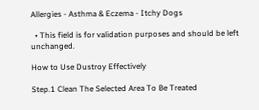Allergies - Asthma & Eczema - Itchy Dogs

  • This field is for validation purposes and should be left unchanged.

How to Use Dustroy Effectively

Step.1 Clean The Selected Area To Be Treated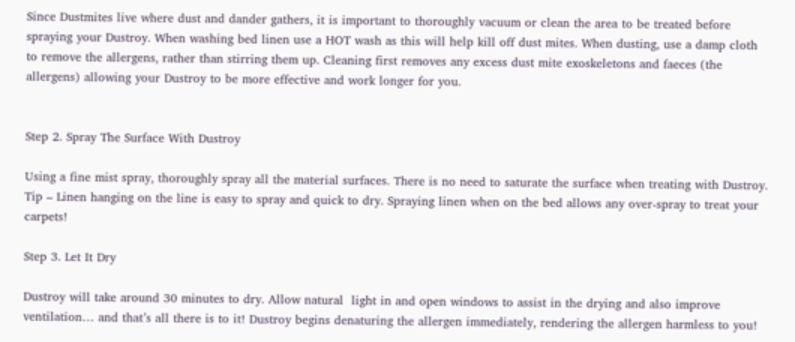Since Dustmites live where dust and dander gathers, it is important to thoroughly vacuum or clean the area to be treated before spraying your Dustroy. When washing bed linen use a HOT wash as this will help kill off dust mites. When dusting, use a damp cloth to remove the allergens, rather than stirring them up. Cleaning first removes any excess dust mite exoskeletons and faeces (the allergens) allowing your Dustroy to be more effective and work longer for you.


Step 2. Spray The Surface With Dustroy

Using a fine mist spray, thoroughly spray all the material surfaces. There is no need to saturate the surface when treating with Dustroy. Tip – Linen hanging on the line is easy to spray and quick to dry. Spraying linen when on the bed allows any over-spray to treat your carpets!

Step 3. Let It Dry

Dustroy will take around 30 minutes to dry. Allow natural  light in and open windows to assist in the drying and also improve ventilation… and that’s all there is to it! Dustroy begins denaturing the allergen immediately, rendering the allergen harmless to you!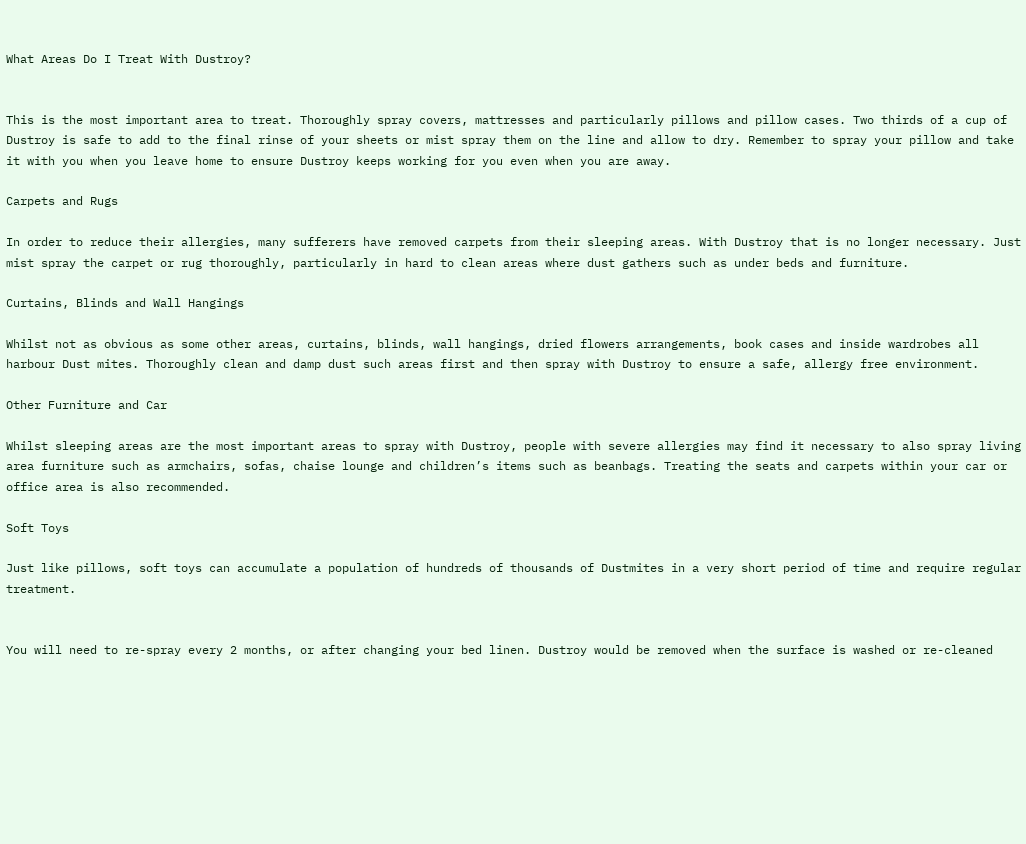What Areas Do I Treat With Dustroy?


This is the most important area to treat. Thoroughly spray covers, mattresses and particularly pillows and pillow cases. Two thirds of a cup of Dustroy is safe to add to the final rinse of your sheets or mist spray them on the line and allow to dry. Remember to spray your pillow and take it with you when you leave home to ensure Dustroy keeps working for you even when you are away.

Carpets and Rugs

In order to reduce their allergies, many sufferers have removed carpets from their sleeping areas. With Dustroy that is no longer necessary. Just mist spray the carpet or rug thoroughly, particularly in hard to clean areas where dust gathers such as under beds and furniture.

Curtains, Blinds and Wall Hangings

Whilst not as obvious as some other areas, curtains, blinds, wall hangings, dried flowers arrangements, book cases and inside wardrobes all harbour Dust mites. Thoroughly clean and damp dust such areas first and then spray with Dustroy to ensure a safe, allergy free environment.

Other Furniture and Car

Whilst sleeping areas are the most important areas to spray with Dustroy, people with severe allergies may find it necessary to also spray living area furniture such as armchairs, sofas, chaise lounge and children’s items such as beanbags. Treating the seats and carpets within your car or office area is also recommended.

Soft Toys

Just like pillows, soft toys can accumulate a population of hundreds of thousands of Dustmites in a very short period of time and require regular treatment.


You will need to re-spray every 2 months, or after changing your bed linen. Dustroy would be removed when the surface is washed or re-cleaned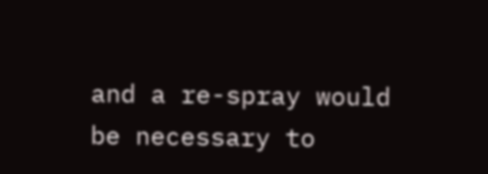and a re-spray would be necessary to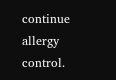continue allergy control.